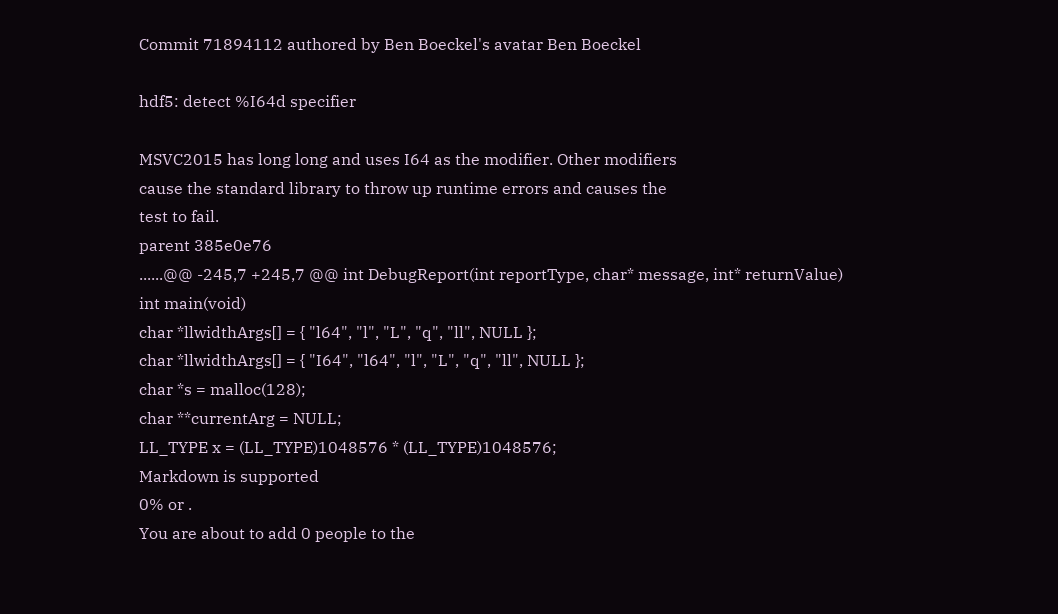Commit 71894112 authored by Ben Boeckel's avatar Ben Boeckel

hdf5: detect %I64d specifier

MSVC2015 has long long and uses I64 as the modifier. Other modifiers
cause the standard library to throw up runtime errors and causes the
test to fail.
parent 385e0e76
......@@ -245,7 +245,7 @@ int DebugReport(int reportType, char* message, int* returnValue)
int main(void)
char *llwidthArgs[] = { "l64", "l", "L", "q", "ll", NULL };
char *llwidthArgs[] = { "I64", "l64", "l", "L", "q", "ll", NULL };
char *s = malloc(128);
char **currentArg = NULL;
LL_TYPE x = (LL_TYPE)1048576 * (LL_TYPE)1048576;
Markdown is supported
0% or .
You are about to add 0 people to the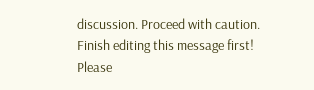discussion. Proceed with caution.
Finish editing this message first!
Please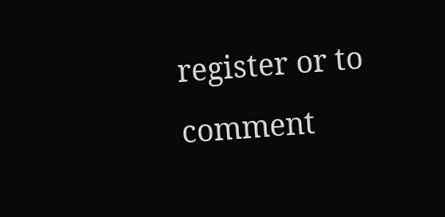register or to comment